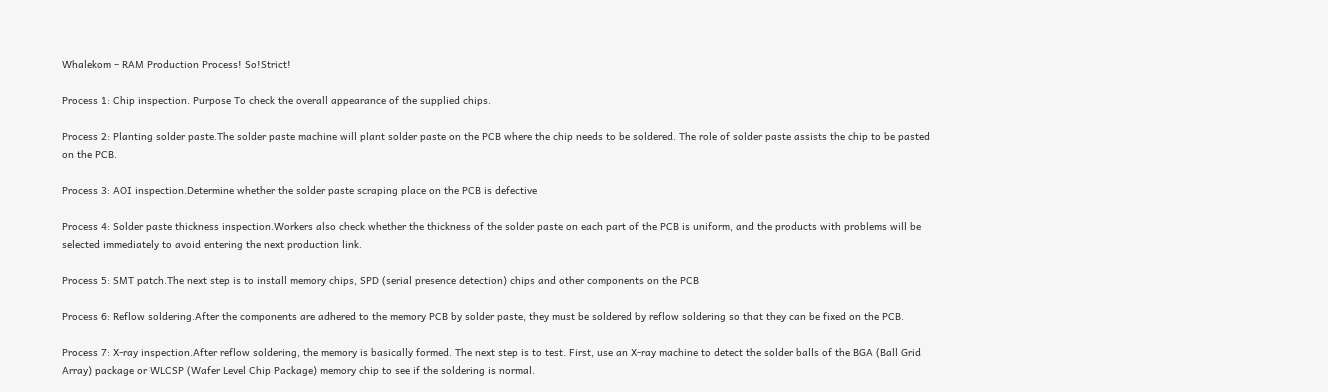Whalekom – RAM Production Process! So!Strict!

Process 1: Chip inspection. Purpose To check the overall appearance of the supplied chips.

Process 2: Planting solder paste.The solder paste machine will plant solder paste on the PCB where the chip needs to be soldered. The role of solder paste assists the chip to be pasted on the PCB.

Process 3: AOI inspection.Determine whether the solder paste scraping place on the PCB is defective

Process 4: Solder paste thickness inspection.Workers also check whether the thickness of the solder paste on each part of the PCB is uniform, and the products with problems will be selected immediately to avoid entering the next production link.

Process 5: SMT patch.The next step is to install memory chips, SPD (serial presence detection) chips and other components on the PCB

Process 6: Reflow soldering.After the components are adhered to the memory PCB by solder paste, they must be soldered by reflow soldering so that they can be fixed on the PCB.

Process 7: X-ray inspection.After reflow soldering, the memory is basically formed. The next step is to test. First, use an X-ray machine to detect the solder balls of the BGA (Ball Grid Array) package or WLCSP (Wafer Level Chip Package) memory chip to see if the soldering is normal.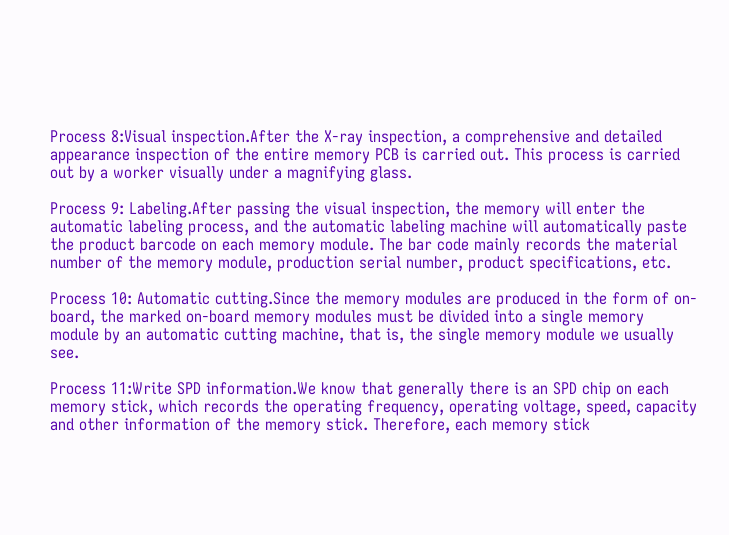Process 8:Visual inspection.After the X-ray inspection, a comprehensive and detailed appearance inspection of the entire memory PCB is carried out. This process is carried out by a worker visually under a magnifying glass.

Process 9: Labeling.After passing the visual inspection, the memory will enter the automatic labeling process, and the automatic labeling machine will automatically paste the product barcode on each memory module. The bar code mainly records the material number of the memory module, production serial number, product specifications, etc.

Process 10: Automatic cutting.Since the memory modules are produced in the form of on-board, the marked on-board memory modules must be divided into a single memory module by an automatic cutting machine, that is, the single memory module we usually see.

Process 11:Write SPD information.We know that generally there is an SPD chip on each memory stick, which records the operating frequency, operating voltage, speed, capacity and other information of the memory stick. Therefore, each memory stick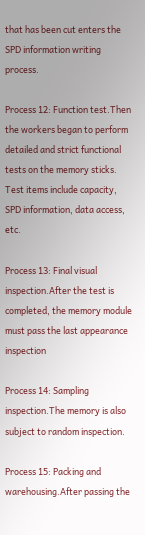that has been cut enters the SPD information writing process.

Process 12: Function test.Then the workers began to perform detailed and strict functional tests on the memory sticks. Test items include capacity, SPD information, data access, etc.

Process 13: Final visual inspection.After the test is completed, the memory module must pass the last appearance inspection

Process 14: Sampling inspection.The memory is also subject to random inspection.

Process 15: Packing and warehousing.After passing the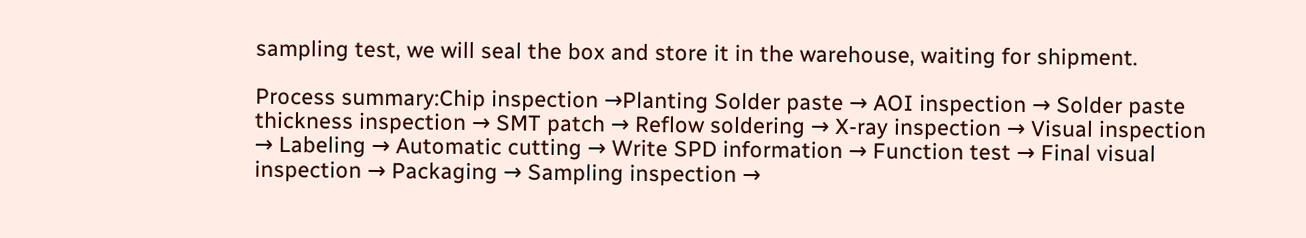sampling test, we will seal the box and store it in the warehouse, waiting for shipment.

Process summary:Chip inspection →Planting Solder paste → AOI inspection → Solder paste thickness inspection → SMT patch → Reflow soldering → X-ray inspection → Visual inspection → Labeling → Automatic cutting → Write SPD information → Function test → Final visual inspection → Packaging → Sampling inspection →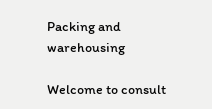Packing and warehousing

Welcome to consult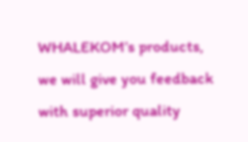WHALEKOM’s products, we will give you feedback with superior quality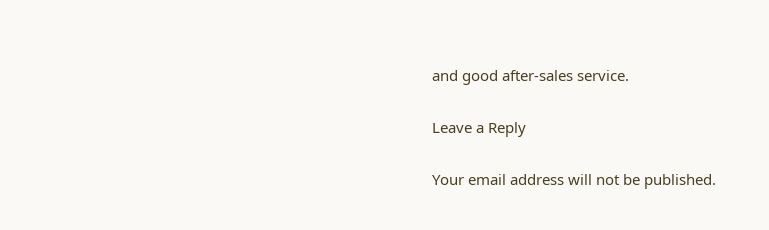and good after-sales service.

Leave a Reply

Your email address will not be published.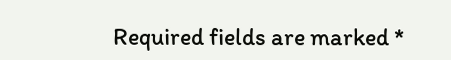Required fields are marked *